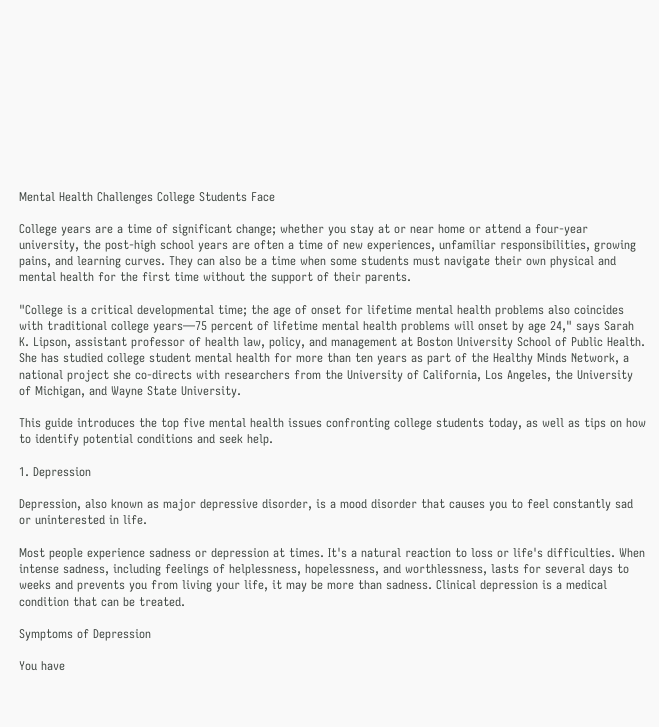Mental Health Challenges College Students Face

College years are a time of significant change; whether you stay at or near home or attend a four-year university, the post-high school years are often a time of new experiences, unfamiliar responsibilities, growing pains, and learning curves. They can also be a time when some students must navigate their own physical and mental health for the first time without the support of their parents.

"College is a critical developmental time; the age of onset for lifetime mental health problems also coincides with traditional college years—75 percent of lifetime mental health problems will onset by age 24," says Sarah K. Lipson, assistant professor of health law, policy, and management at Boston University School of Public Health. She has studied college student mental health for more than ten years as part of the Healthy Minds Network, a national project she co-directs with researchers from the University of California, Los Angeles, the University of Michigan, and Wayne State University.

This guide introduces the top five mental health issues confronting college students today, as well as tips on how to identify potential conditions and seek help.

1. Depression

Depression, also known as major depressive disorder, is a mood disorder that causes you to feel constantly sad or uninterested in life.

Most people experience sadness or depression at times. It's a natural reaction to loss or life's difficulties. When intense sadness, including feelings of helplessness, hopelessness, and worthlessness, lasts for several days to weeks and prevents you from living your life, it may be more than sadness. Clinical depression is a medical condition that can be treated.

Symptoms of Depression

You have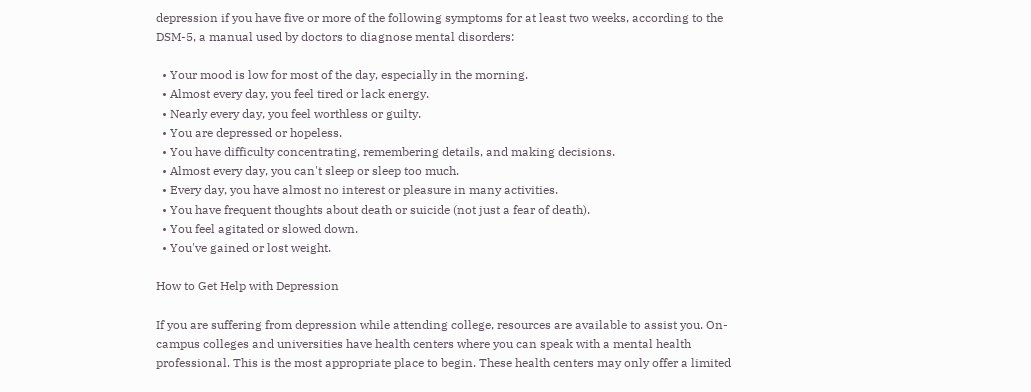depression if you have five or more of the following symptoms for at least two weeks, according to the DSM-5, a manual used by doctors to diagnose mental disorders:

  • Your mood is low for most of the day, especially in the morning.
  • Almost every day, you feel tired or lack energy.
  • Nearly every day, you feel worthless or guilty.
  • You are depressed or hopeless.
  • You have difficulty concentrating, remembering details, and making decisions.
  • Almost every day, you can't sleep or sleep too much.
  • Every day, you have almost no interest or pleasure in many activities.
  • You have frequent thoughts about death or suicide (not just a fear of death).
  • You feel agitated or slowed down.
  • You've gained or lost weight.

How to Get Help with Depression

If you are suffering from depression while attending college, resources are available to assist you. On-campus colleges and universities have health centers where you can speak with a mental health professional. This is the most appropriate place to begin. These health centers may only offer a limited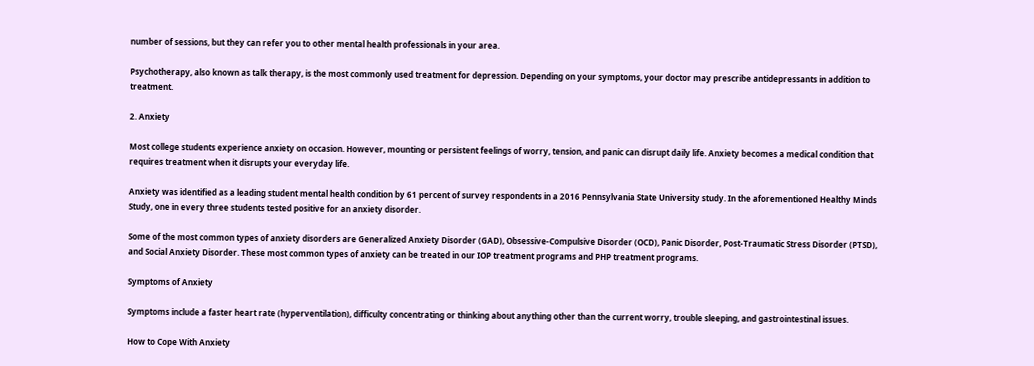number of sessions, but they can refer you to other mental health professionals in your area.

Psychotherapy, also known as talk therapy, is the most commonly used treatment for depression. Depending on your symptoms, your doctor may prescribe antidepressants in addition to treatment.

2. Anxiety

Most college students experience anxiety on occasion. However, mounting or persistent feelings of worry, tension, and panic can disrupt daily life. Anxiety becomes a medical condition that requires treatment when it disrupts your everyday life.

Anxiety was identified as a leading student mental health condition by 61 percent of survey respondents in a 2016 Pennsylvania State University study. In the aforementioned Healthy Minds Study, one in every three students tested positive for an anxiety disorder.

Some of the most common types of anxiety disorders are Generalized Anxiety Disorder (GAD), Obsessive-Compulsive Disorder (OCD), Panic Disorder, Post-Traumatic Stress Disorder (PTSD), and Social Anxiety Disorder. These most common types of anxiety can be treated in our IOP treatment programs and PHP treatment programs.

Symptoms of Anxiety

Symptoms include a faster heart rate (hyperventilation), difficulty concentrating or thinking about anything other than the current worry, trouble sleeping, and gastrointestinal issues.

How to Cope With Anxiety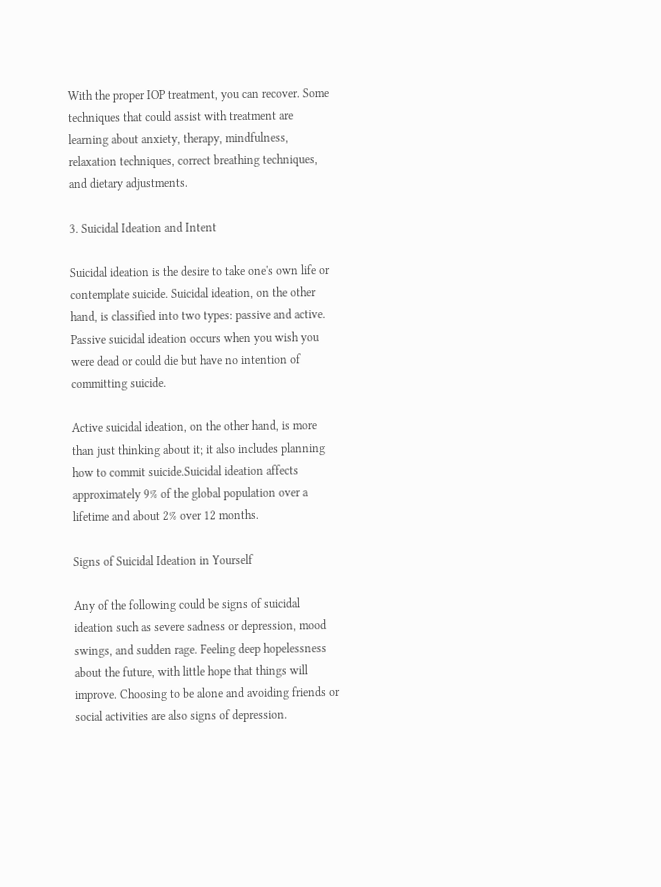With the proper IOP treatment, you can recover. Some techniques that could assist with treatment are learning about anxiety, therapy, mindfulness, relaxation techniques, correct breathing techniques, and dietary adjustments.

3. Suicidal Ideation and Intent

Suicidal ideation is the desire to take one's own life or contemplate suicide. Suicidal ideation, on the other hand, is classified into two types: passive and active. Passive suicidal ideation occurs when you wish you were dead or could die but have no intention of committing suicide.

Active suicidal ideation, on the other hand, is more than just thinking about it; it also includes planning how to commit suicide.Suicidal ideation affects approximately 9% of the global population over a lifetime and about 2% over 12 months.

Signs of Suicidal Ideation in Yourself

Any of the following could be signs of suicidal ideation such as severe sadness or depression, mood swings, and sudden rage. Feeling deep hopelessness about the future, with little hope that things will improve. Choosing to be alone and avoiding friends or social activities are also signs of depression.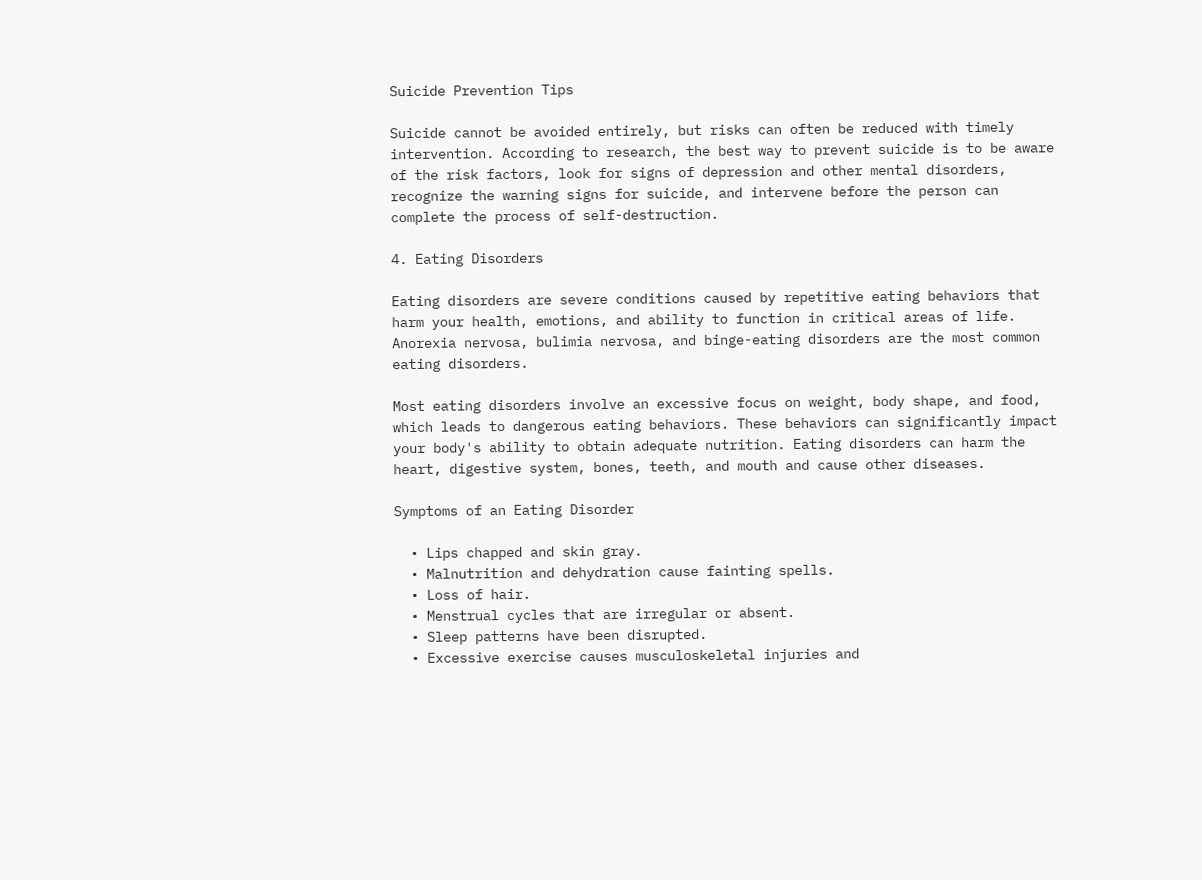Suicide Prevention Tips

Suicide cannot be avoided entirely, but risks can often be reduced with timely intervention. According to research, the best way to prevent suicide is to be aware of the risk factors, look for signs of depression and other mental disorders, recognize the warning signs for suicide, and intervene before the person can complete the process of self-destruction.

4. Eating Disorders

Eating disorders are severe conditions caused by repetitive eating behaviors that harm your health, emotions, and ability to function in critical areas of life. Anorexia nervosa, bulimia nervosa, and binge-eating disorders are the most common eating disorders.

Most eating disorders involve an excessive focus on weight, body shape, and food, which leads to dangerous eating behaviors. These behaviors can significantly impact your body's ability to obtain adequate nutrition. Eating disorders can harm the heart, digestive system, bones, teeth, and mouth and cause other diseases.

Symptoms of an Eating Disorder

  • Lips chapped and skin gray.
  • Malnutrition and dehydration cause fainting spells.
  • Loss of hair.
  • Menstrual cycles that are irregular or absent.
  • Sleep patterns have been disrupted.
  • Excessive exercise causes musculoskeletal injuries and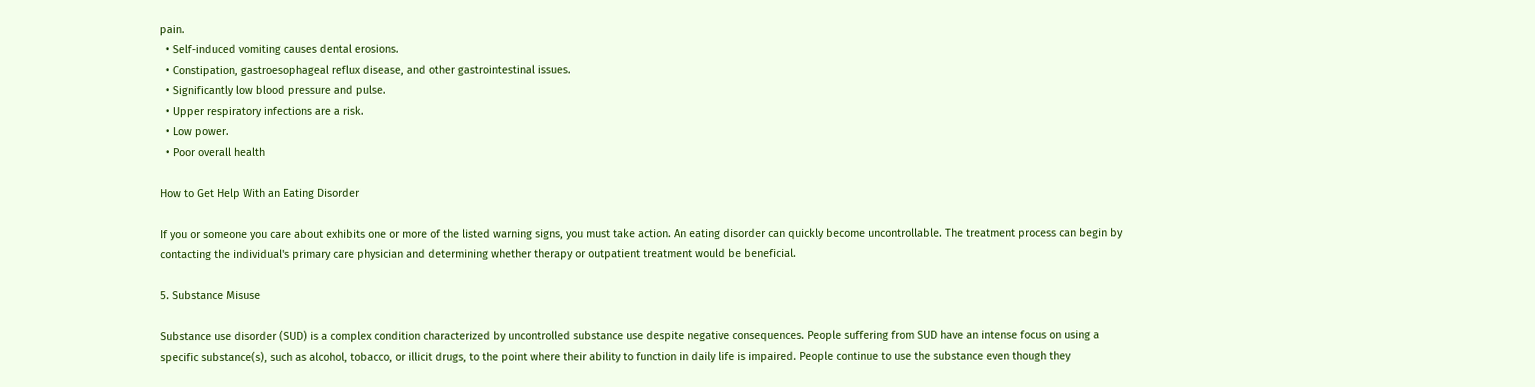pain.
  • Self-induced vomiting causes dental erosions.
  • Constipation, gastroesophageal reflux disease, and other gastrointestinal issues.
  • Significantly low blood pressure and pulse.
  • Upper respiratory infections are a risk.
  • Low power.
  • Poor overall health

How to Get Help With an Eating Disorder

If you or someone you care about exhibits one or more of the listed warning signs, you must take action. An eating disorder can quickly become uncontrollable. The treatment process can begin by contacting the individual's primary care physician and determining whether therapy or outpatient treatment would be beneficial.

5. Substance Misuse

Substance use disorder (SUD) is a complex condition characterized by uncontrolled substance use despite negative consequences. People suffering from SUD have an intense focus on using a specific substance(s), such as alcohol, tobacco, or illicit drugs, to the point where their ability to function in daily life is impaired. People continue to use the substance even though they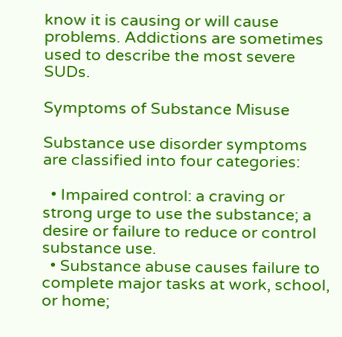know it is causing or will cause problems. Addictions are sometimes used to describe the most severe SUDs.

Symptoms of Substance Misuse

Substance use disorder symptoms are classified into four categories:

  • Impaired control: a craving or strong urge to use the substance; a desire or failure to reduce or control substance use.
  • Substance abuse causes failure to complete major tasks at work, school, or home;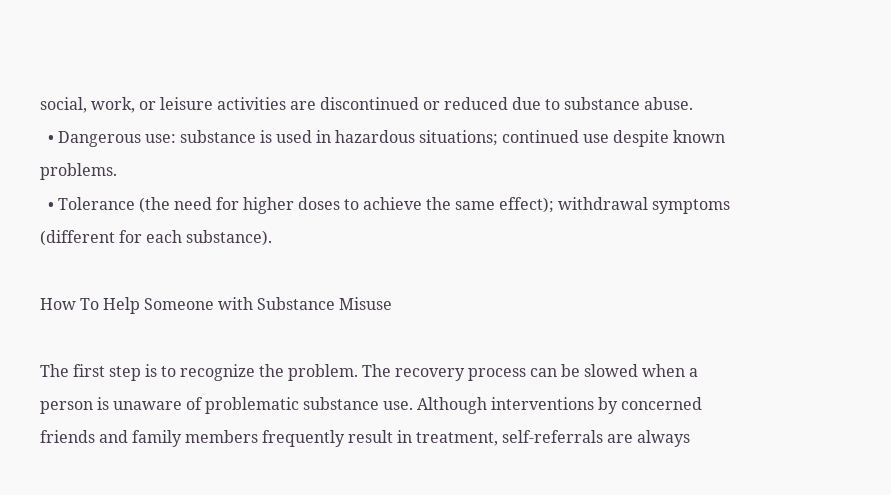social, work, or leisure activities are discontinued or reduced due to substance abuse.
  • Dangerous use: substance is used in hazardous situations; continued use despite known problems.
  • Tolerance (the need for higher doses to achieve the same effect); withdrawal symptoms (different for each substance).

How To Help Someone with Substance Misuse

The first step is to recognize the problem. The recovery process can be slowed when a person is unaware of problematic substance use. Although interventions by concerned friends and family members frequently result in treatment, self-referrals are always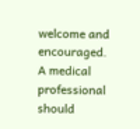welcome and encouraged. A medical professional should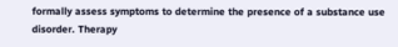formally assess symptoms to determine the presence of a substance use disorder. Therapy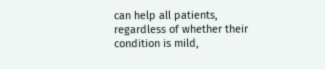can help all patients, regardless of whether their condition is mild,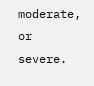moderate, or severe.